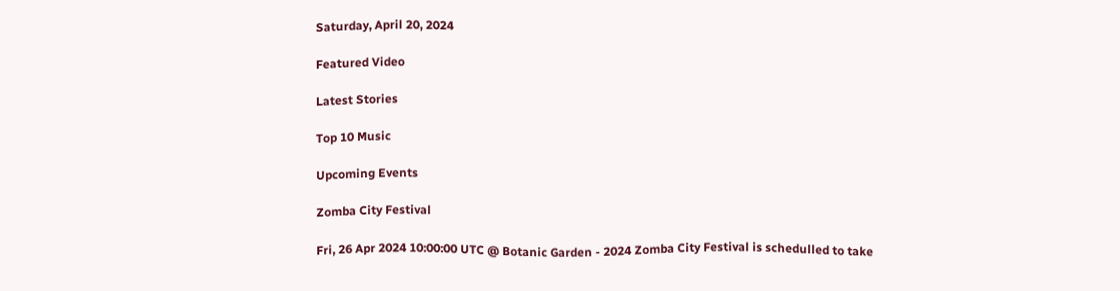Saturday, April 20, 2024

Featured Video

Latest Stories

Top 10 Music

Upcoming Events

Zomba City Festival

Fri, 26 Apr 2024 10:00:00 UTC @ Botanic Garden - 2024 Zomba City Festival is schedulled to take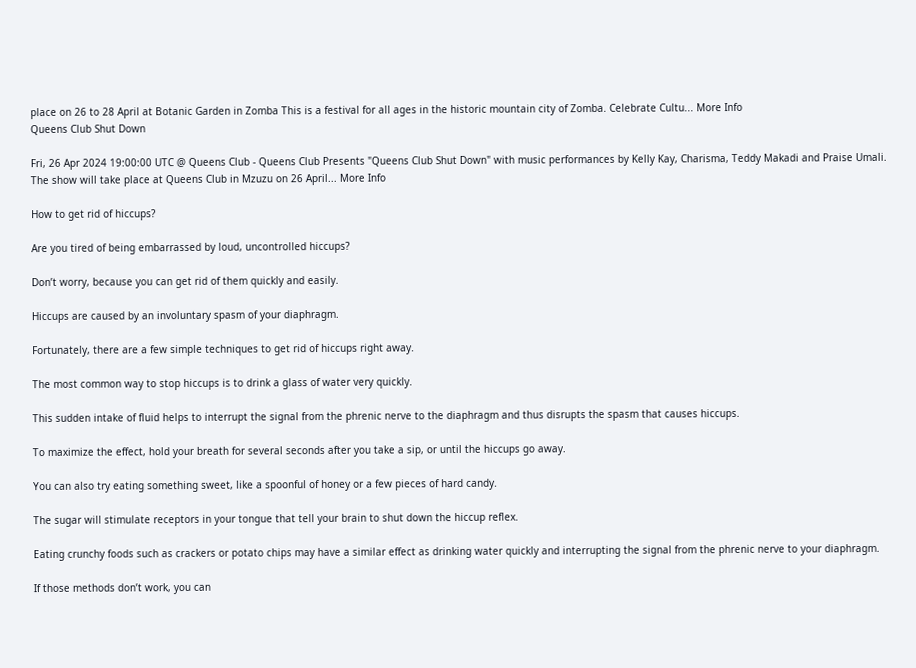place on 26 to 28 April at Botanic Garden in Zomba This is a festival for all ages in the historic mountain city of Zomba. Celebrate Cultu... More Info
Queens Club Shut Down

Fri, 26 Apr 2024 19:00:00 UTC @ Queens Club - Queens Club Presents "Queens Club Shut Down" with music performances by Kelly Kay, Charisma, Teddy Makadi and Praise Umali. The show will take place at Queens Club in Mzuzu on 26 April... More Info

How to get rid of hiccups?

Are you tired of being embarrassed by loud, uncontrolled hiccups?

Don’t worry, because you can get rid of them quickly and easily.

Hiccups are caused by an involuntary spasm of your diaphragm.

Fortunately, there are a few simple techniques to get rid of hiccups right away.

The most common way to stop hiccups is to drink a glass of water very quickly.

This sudden intake of fluid helps to interrupt the signal from the phrenic nerve to the diaphragm and thus disrupts the spasm that causes hiccups.

To maximize the effect, hold your breath for several seconds after you take a sip, or until the hiccups go away.

You can also try eating something sweet, like a spoonful of honey or a few pieces of hard candy.

The sugar will stimulate receptors in your tongue that tell your brain to shut down the hiccup reflex.

Eating crunchy foods such as crackers or potato chips may have a similar effect as drinking water quickly and interrupting the signal from the phrenic nerve to your diaphragm.

If those methods don’t work, you can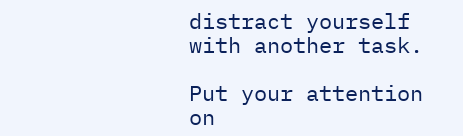distract yourself with another task.

Put your attention on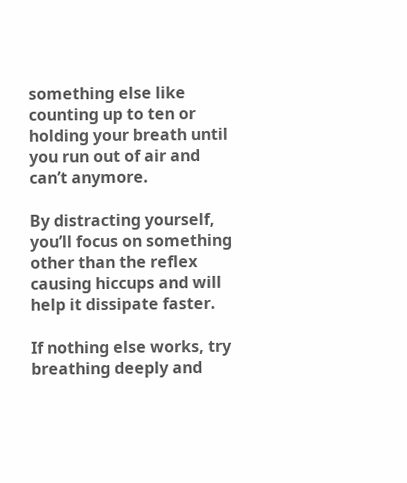something else like counting up to ten or holding your breath until you run out of air and can’t anymore.

By distracting yourself, you’ll focus on something other than the reflex causing hiccups and will help it dissipate faster.

If nothing else works, try breathing deeply and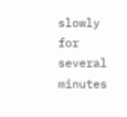slowly for several minutes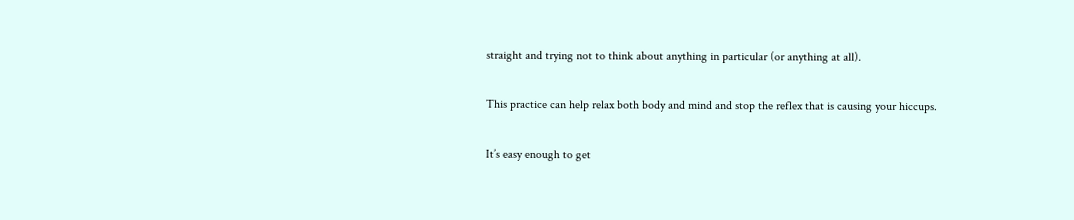straight and trying not to think about anything in particular (or anything at all).

This practice can help relax both body and mind and stop the reflex that is causing your hiccups.

It’s easy enough to get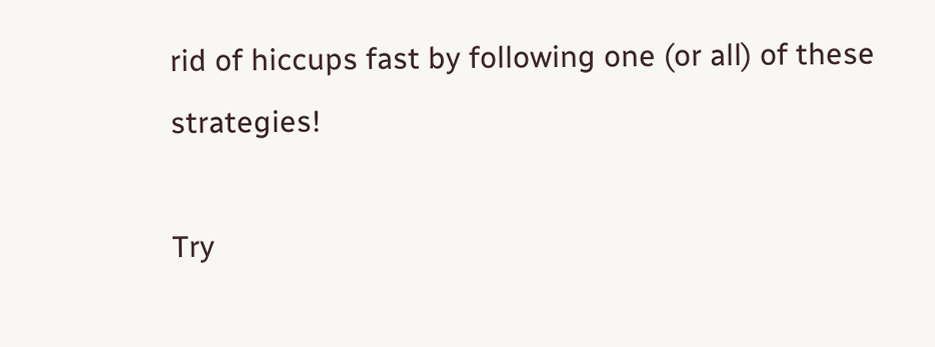rid of hiccups fast by following one (or all) of these strategies!

Try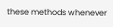these methods whenever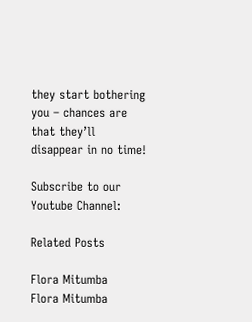they start bothering you – chances are that they’ll disappear in no time!

Subscribe to our Youtube Channel:

Related Posts

Flora Mitumba
Flora Mitumba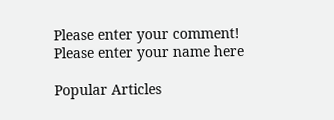Please enter your comment!
Please enter your name here

Popular Articles